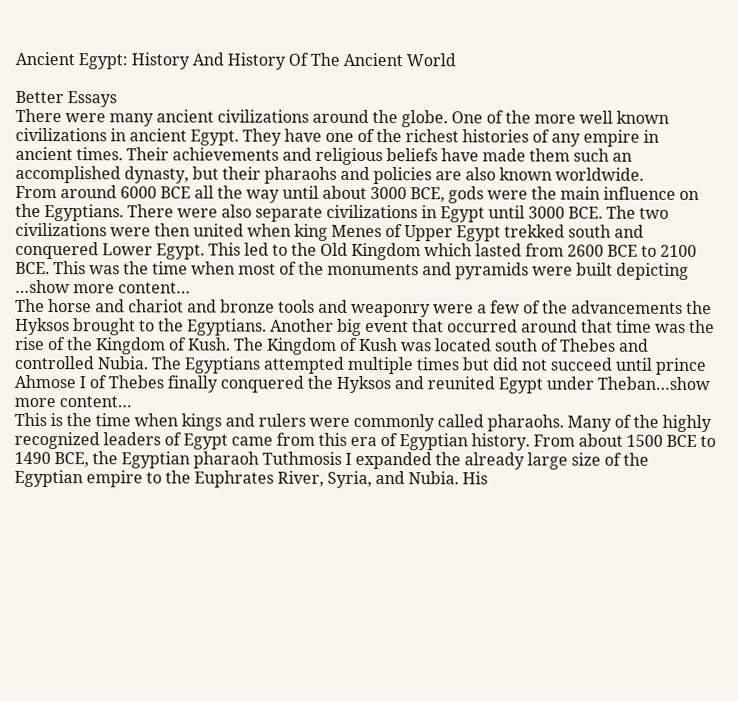Ancient Egypt: History And History Of The Ancient World

Better Essays
There were many ancient civilizations around the globe. One of the more well known civilizations in ancient Egypt. They have one of the richest histories of any empire in ancient times. Their achievements and religious beliefs have made them such an accomplished dynasty, but their pharaohs and policies are also known worldwide.
From around 6000 BCE all the way until about 3000 BCE, gods were the main influence on the Egyptians. There were also separate civilizations in Egypt until 3000 BCE. The two civilizations were then united when king Menes of Upper Egypt trekked south and conquered Lower Egypt. This led to the Old Kingdom which lasted from 2600 BCE to 2100 BCE. This was the time when most of the monuments and pyramids were built depicting
…show more content…
The horse and chariot and bronze tools and weaponry were a few of the advancements the Hyksos brought to the Egyptians. Another big event that occurred around that time was the rise of the Kingdom of Kush. The Kingdom of Kush was located south of Thebes and controlled Nubia. The Egyptians attempted multiple times but did not succeed until prince Ahmose I of Thebes finally conquered the Hyksos and reunited Egypt under Theban…show more content…
This is the time when kings and rulers were commonly called pharaohs. Many of the highly recognized leaders of Egypt came from this era of Egyptian history. From about 1500 BCE to 1490 BCE, the Egyptian pharaoh Tuthmosis I expanded the already large size of the Egyptian empire to the Euphrates River, Syria, and Nubia. His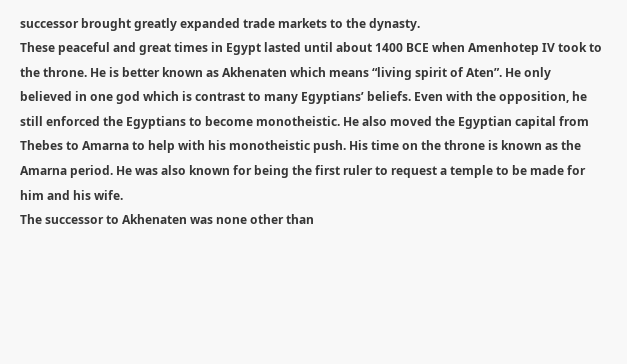successor brought greatly expanded trade markets to the dynasty.
These peaceful and great times in Egypt lasted until about 1400 BCE when Amenhotep IV took to the throne. He is better known as Akhenaten which means “living spirit of Aten”. He only believed in one god which is contrast to many Egyptians’ beliefs. Even with the opposition, he still enforced the Egyptians to become monotheistic. He also moved the Egyptian capital from Thebes to Amarna to help with his monotheistic push. His time on the throne is known as the Amarna period. He was also known for being the first ruler to request a temple to be made for him and his wife.
The successor to Akhenaten was none other than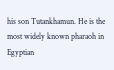his son Tutankhamun. He is the most widely known pharaoh in Egyptian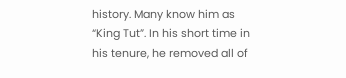history. Many know him as “King Tut”. In his short time in his tenure, he removed all of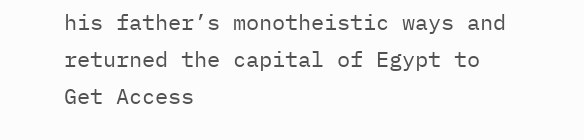his father’s monotheistic ways and returned the capital of Egypt to
Get Access